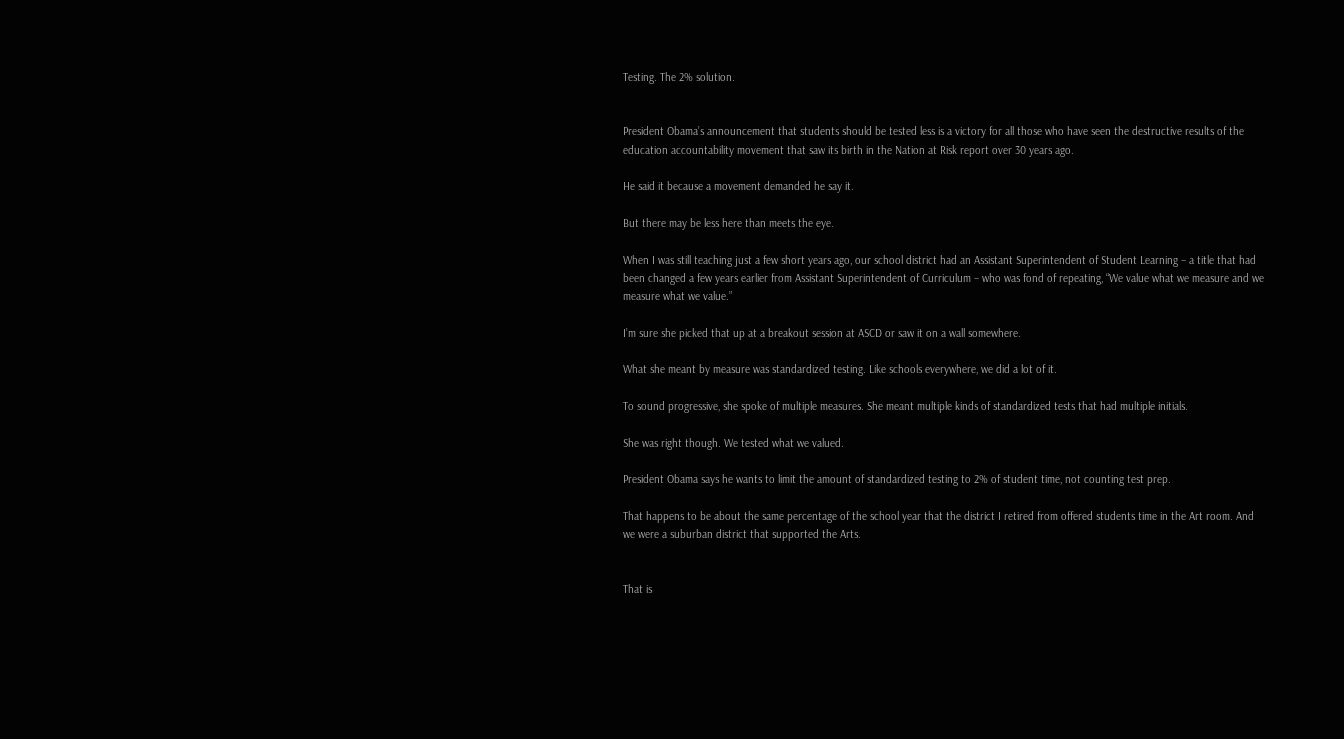Testing. The 2% solution.


President Obama’s announcement that students should be tested less is a victory for all those who have seen the destructive results of the education accountability movement that saw its birth in the Nation at Risk report over 30 years ago.

He said it because a movement demanded he say it.

But there may be less here than meets the eye.

When I was still teaching just a few short years ago, our school district had an Assistant Superintendent of Student Learning – a title that had been changed a few years earlier from Assistant Superintendent of Curriculum – who was fond of repeating, “We value what we measure and we measure what we value.”

I’m sure she picked that up at a breakout session at ASCD or saw it on a wall somewhere.

What she meant by measure was standardized testing. Like schools everywhere, we did a lot of it.

To sound progressive, she spoke of multiple measures. She meant multiple kinds of standardized tests that had multiple initials.

She was right though. We tested what we valued.

President Obama says he wants to limit the amount of standardized testing to 2% of student time, not counting test prep.

That happens to be about the same percentage of the school year that the district I retired from offered students time in the Art room. And we were a suburban district that supported the Arts.


That is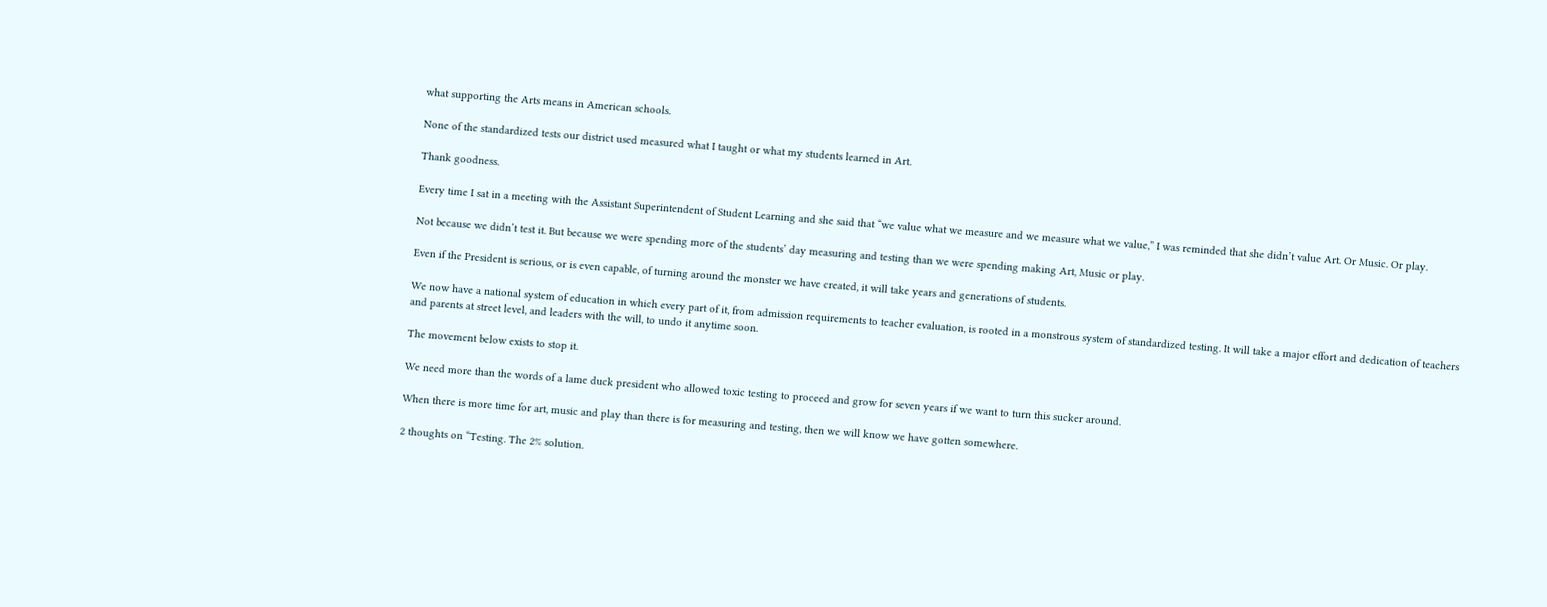what supporting the Arts means in American schools.

None of the standardized tests our district used measured what I taught or what my students learned in Art.

Thank goodness.

Every time I sat in a meeting with the Assistant Superintendent of Student Learning and she said that “we value what we measure and we measure what we value,” I was reminded that she didn’t value Art. Or Music. Or play.

Not because we didn’t test it. But because we were spending more of the students’ day measuring and testing than we were spending making Art, Music or play.

Even if the President is serious, or is even capable, of turning around the monster we have created, it will take years and generations of students.

We now have a national system of education in which every part of it, from admission requirements to teacher evaluation, is rooted in a monstrous system of standardized testing. It will take a major effort and dedication of teachers and parents at street level, and leaders with the will, to undo it anytime soon.

The movement below exists to stop it.

We need more than the words of a lame duck president who allowed toxic testing to proceed and grow for seven years if we want to turn this sucker around.

When there is more time for art, music and play than there is for measuring and testing, then we will know we have gotten somewhere.

2 thoughts on “Testing. The 2% solution.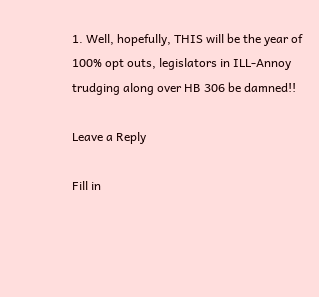1. Well, hopefully, THIS will be the year of 100% opt outs, legislators in ILL-Annoy trudging along over HB 306 be damned!!

Leave a Reply

Fill in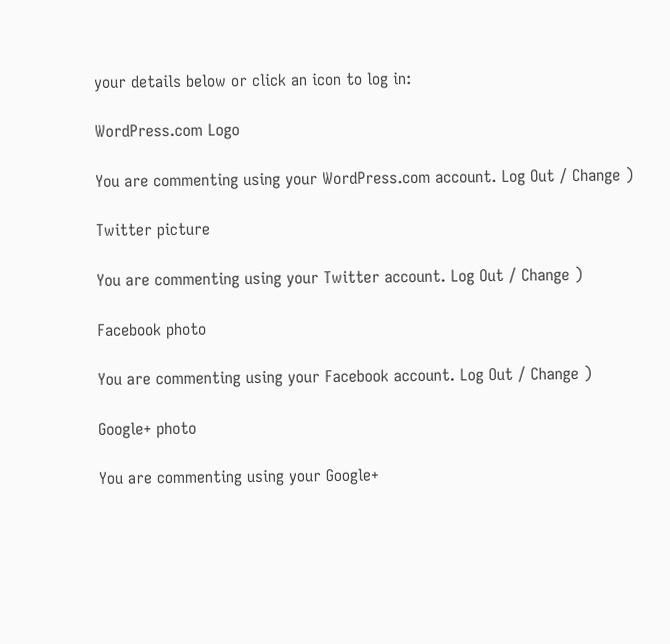your details below or click an icon to log in:

WordPress.com Logo

You are commenting using your WordPress.com account. Log Out / Change )

Twitter picture

You are commenting using your Twitter account. Log Out / Change )

Facebook photo

You are commenting using your Facebook account. Log Out / Change )

Google+ photo

You are commenting using your Google+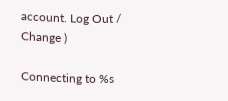account. Log Out / Change )

Connecting to %s